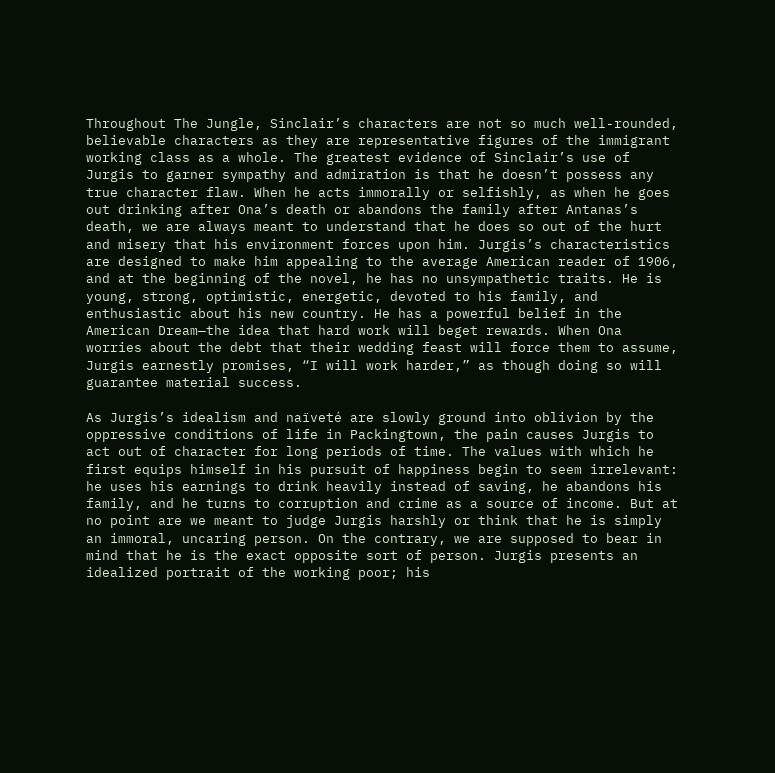Throughout The Jungle, Sinclair’s characters are not so much well-rounded, believable characters as they are representative figures of the immigrant working class as a whole. The greatest evidence of Sinclair’s use of Jurgis to garner sympathy and admiration is that he doesn’t possess any true character flaw. When he acts immorally or selfishly, as when he goes out drinking after Ona’s death or abandons the family after Antanas’s death, we are always meant to understand that he does so out of the hurt and misery that his environment forces upon him. Jurgis’s characteristics are designed to make him appealing to the average American reader of 1906, and at the beginning of the novel, he has no unsympathetic traits. He is young, strong, optimistic, energetic, devoted to his family, and enthusiastic about his new country. He has a powerful belief in the American Dream—the idea that hard work will beget rewards. When Ona worries about the debt that their wedding feast will force them to assume, Jurgis earnestly promises, “I will work harder,” as though doing so will guarantee material success.

As Jurgis’s idealism and naïveté are slowly ground into oblivion by the oppressive conditions of life in Packingtown, the pain causes Jurgis to act out of character for long periods of time. The values with which he first equips himself in his pursuit of happiness begin to seem irrelevant: he uses his earnings to drink heavily instead of saving, he abandons his family, and he turns to corruption and crime as a source of income. But at no point are we meant to judge Jurgis harshly or think that he is simply an immoral, uncaring person. On the contrary, we are supposed to bear in mind that he is the exact opposite sort of person. Jurgis presents an idealized portrait of the working poor; his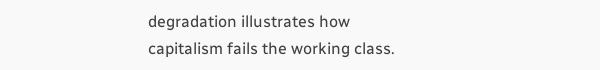degradation illustrates how capitalism fails the working class.